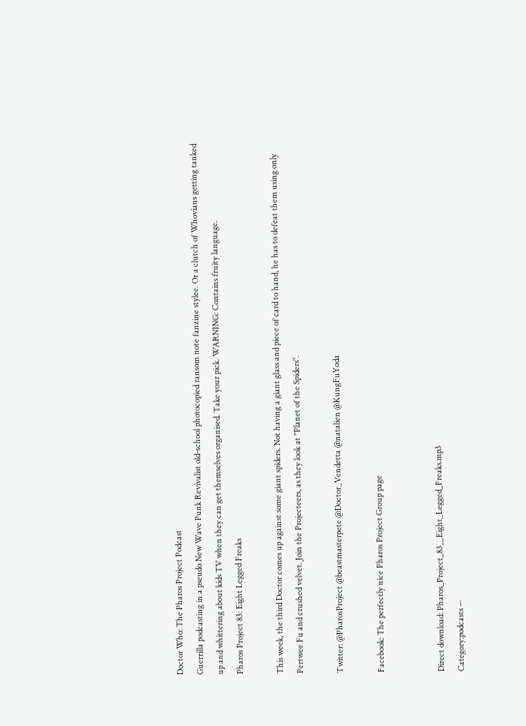Doctor Who: The Pharos Project Podcast
Guerrilla podcasting in a pseudo New Wave Punk Revivalist old-school photocopied ransom note fanzine stylee. Or a clutch of Whovians getting tanked up and whittering about kids TV when they can get themselves organised. Take your pick. WARNING: Contains fruity language.
Pharos Project 83: Eight Legged Freaks

This week, the third Doctor comes up against some giant spiders. Not having a giant glass and piece of card to hand, he has to defeat them using only Pertwee Fu and crushed velvet. Join the Projecteers, as they look at "Planet of the Spiders".

Twitter: @PharosProject @beastmasterpete @Doctor_Vendetta @natalien @KungFuYoda

Facebook: The perfectly nice Pharos Project Group page


Direct download: Pharos_Project_83__Eight_Legged_Freaks.mp3
Category:podcasts --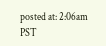posted at: 2:06am PST